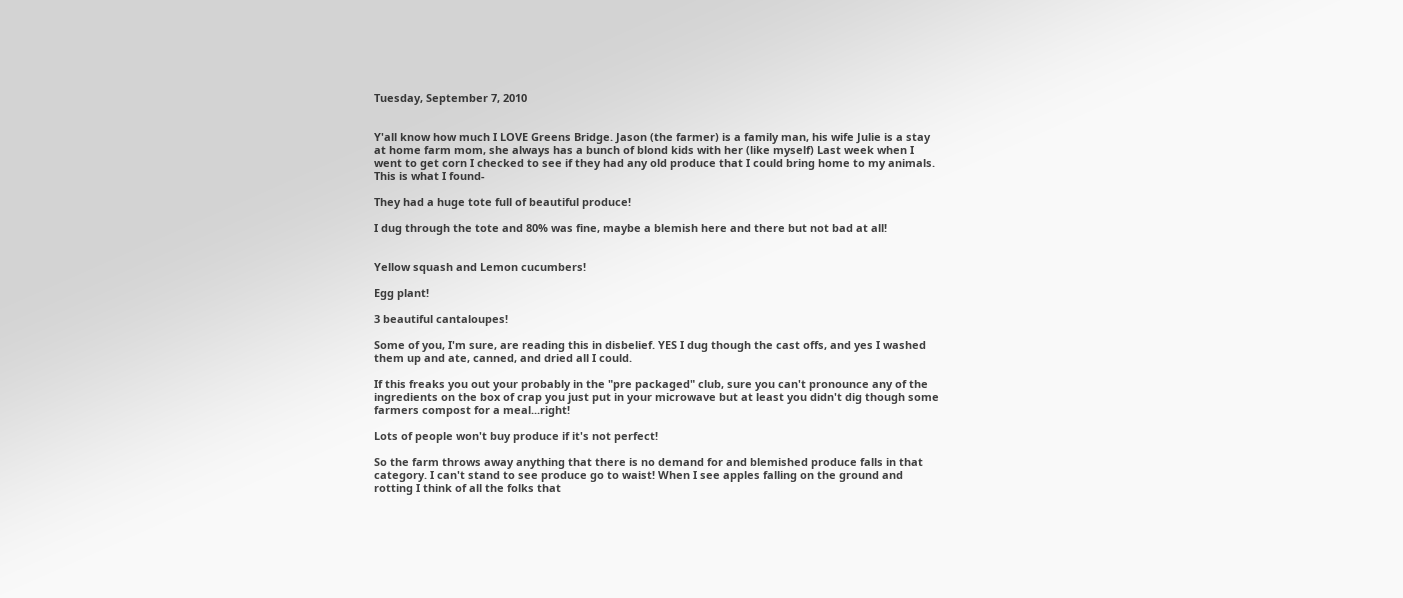Tuesday, September 7, 2010


Y'all know how much I LOVE Greens Bridge. Jason (the farmer) is a family man, his wife Julie is a stay at home farm mom, she always has a bunch of blond kids with her (like myself) Last week when I went to get corn I checked to see if they had any old produce that I could bring home to my animals. This is what I found-

They had a huge tote full of beautiful produce!

I dug through the tote and 80% was fine, maybe a blemish here and there but not bad at all!


Yellow squash and Lemon cucumbers!

Egg plant!

3 beautiful cantaloupes!

Some of you, I'm sure, are reading this in disbelief. YES I dug though the cast offs, and yes I washed them up and ate, canned, and dried all I could.

If this freaks you out your probably in the "pre packaged" club, sure you can't pronounce any of the ingredients on the box of crap you just put in your microwave but at least you didn't dig though some farmers compost for a meal...right!

Lots of people won't buy produce if it's not perfect!

So the farm throws away anything that there is no demand for and blemished produce falls in that category. I can't stand to see produce go to waist! When I see apples falling on the ground and rotting I think of all the folks that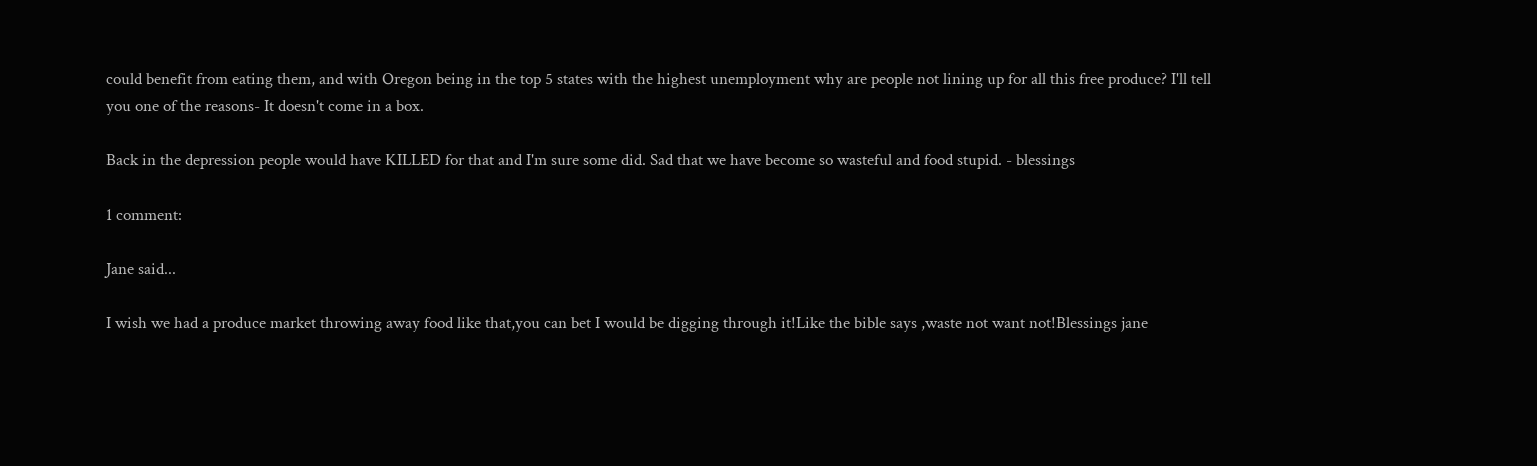could benefit from eating them, and with Oregon being in the top 5 states with the highest unemployment why are people not lining up for all this free produce? I'll tell you one of the reasons- It doesn't come in a box.

Back in the depression people would have KILLED for that and I'm sure some did. Sad that we have become so wasteful and food stupid. - blessings

1 comment:

Jane said...

I wish we had a produce market throwing away food like that,you can bet I would be digging through it!Like the bible says ,waste not want not!Blessings jane